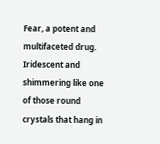Fear, a potent and multifaceted drug. Iridescent and shimmering like one of those round crystals that hang in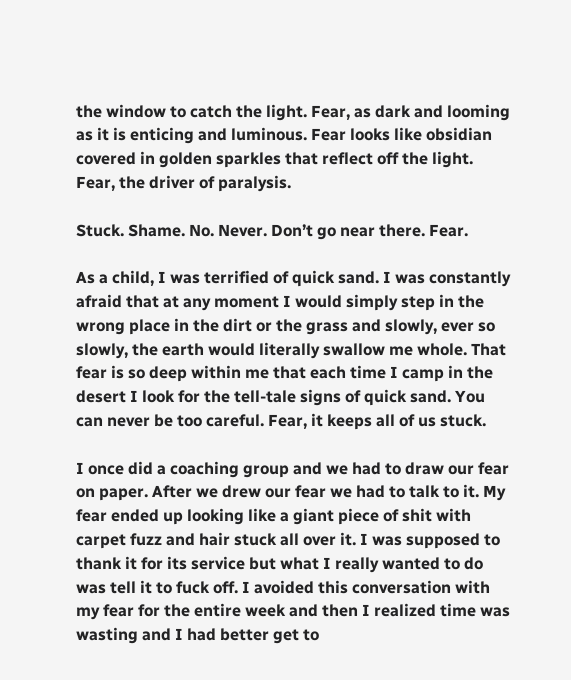the window to catch the light. Fear, as dark and looming as it is enticing and luminous. Fear looks like obsidian covered in golden sparkles that reflect off the light. Fear, the driver of paralysis.

Stuck. Shame. No. Never. Don’t go near there. Fear.

As a child, I was terrified of quick sand. I was constantly afraid that at any moment I would simply step in the wrong place in the dirt or the grass and slowly, ever so slowly, the earth would literally swallow me whole. That fear is so deep within me that each time I camp in the desert I look for the tell-tale signs of quick sand. You can never be too careful. Fear, it keeps all of us stuck.

I once did a coaching group and we had to draw our fear on paper. After we drew our fear we had to talk to it. My fear ended up looking like a giant piece of shit with carpet fuzz and hair stuck all over it. I was supposed to thank it for its service but what I really wanted to do was tell it to fuck off. I avoided this conversation with my fear for the entire week and then I realized time was wasting and I had better get to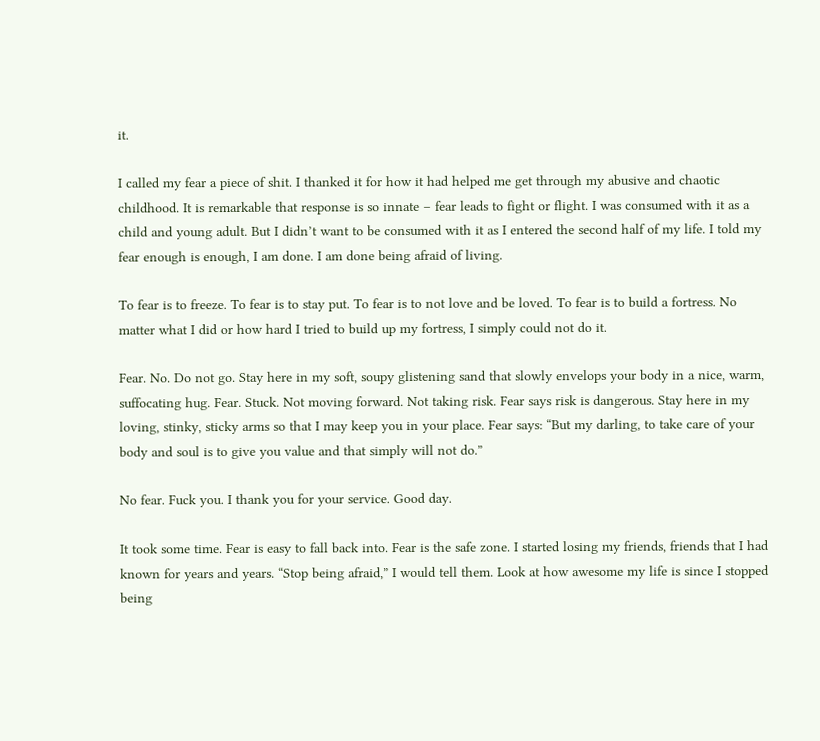it.

I called my fear a piece of shit. I thanked it for how it had helped me get through my abusive and chaotic childhood. It is remarkable that response is so innate – fear leads to fight or flight. I was consumed with it as a child and young adult. But I didn’t want to be consumed with it as I entered the second half of my life. I told my fear enough is enough, I am done. I am done being afraid of living.

To fear is to freeze. To fear is to stay put. To fear is to not love and be loved. To fear is to build a fortress. No matter what I did or how hard I tried to build up my fortress, I simply could not do it.

Fear. No. Do not go. Stay here in my soft, soupy glistening sand that slowly envelops your body in a nice, warm, suffocating hug. Fear. Stuck. Not moving forward. Not taking risk. Fear says risk is dangerous. Stay here in my loving, stinky, sticky arms so that I may keep you in your place. Fear says: “But my darling, to take care of your body and soul is to give you value and that simply will not do.”

No fear. Fuck you. I thank you for your service. Good day.

It took some time. Fear is easy to fall back into. Fear is the safe zone. I started losing my friends, friends that I had known for years and years. “Stop being afraid,” I would tell them. Look at how awesome my life is since I stopped being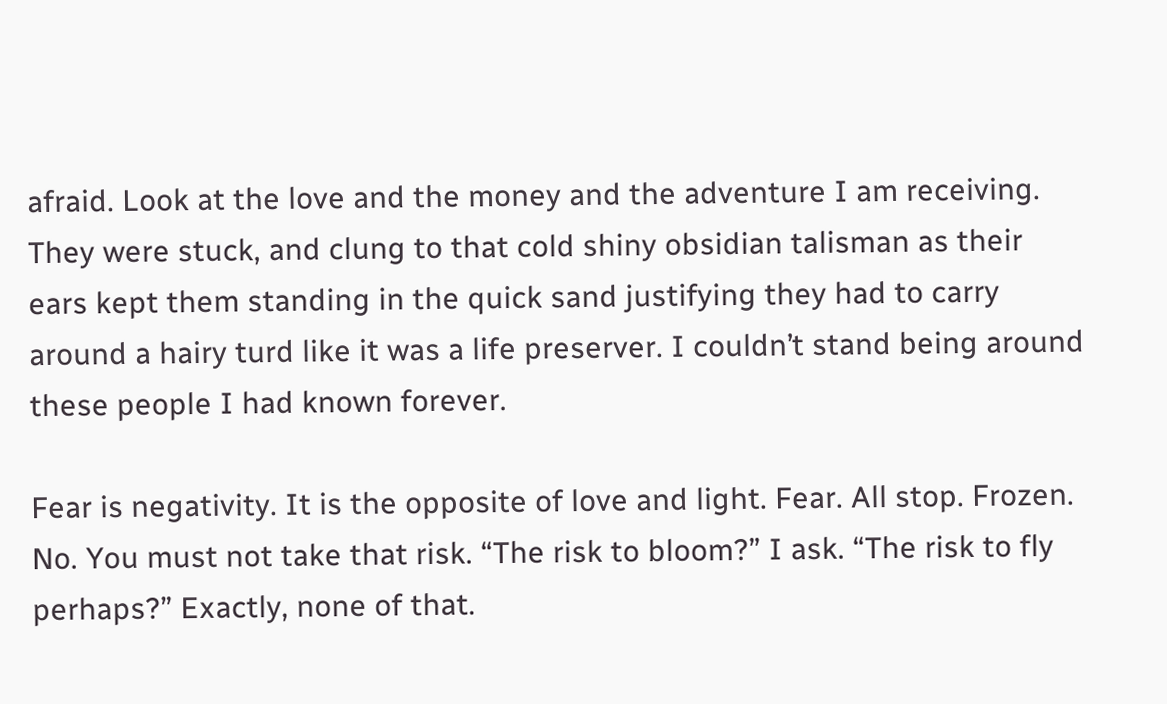afraid. Look at the love and the money and the adventure I am receiving. They were stuck, and clung to that cold shiny obsidian talisman as their ears kept them standing in the quick sand justifying they had to carry around a hairy turd like it was a life preserver. I couldn’t stand being around these people I had known forever.

Fear is negativity. It is the opposite of love and light. Fear. All stop. Frozen. No. You must not take that risk. “The risk to bloom?” I ask. “The risk to fly perhaps?” Exactly, none of that.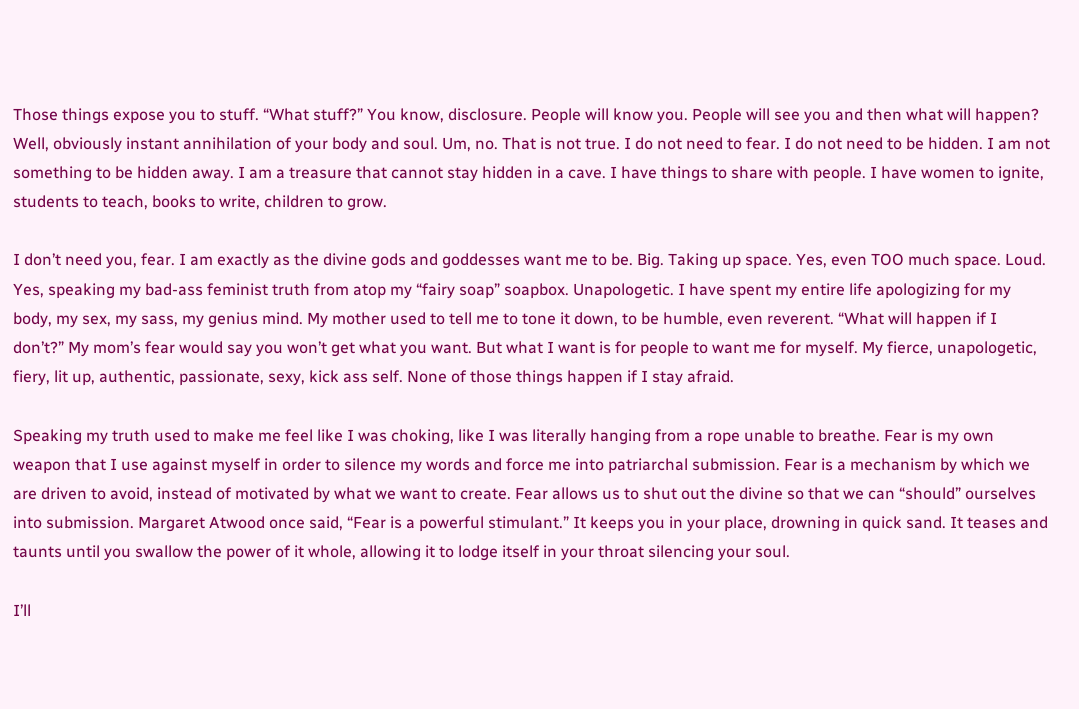Those things expose you to stuff. “What stuff?” You know, disclosure. People will know you. People will see you and then what will happen? Well, obviously instant annihilation of your body and soul. Um, no. That is not true. I do not need to fear. I do not need to be hidden. I am not something to be hidden away. I am a treasure that cannot stay hidden in a cave. I have things to share with people. I have women to ignite, students to teach, books to write, children to grow.

I don’t need you, fear. I am exactly as the divine gods and goddesses want me to be. Big. Taking up space. Yes, even TOO much space. Loud. Yes, speaking my bad-ass feminist truth from atop my “fairy soap” soapbox. Unapologetic. I have spent my entire life apologizing for my body, my sex, my sass, my genius mind. My mother used to tell me to tone it down, to be humble, even reverent. “What will happen if I don’t?” My mom’s fear would say you won’t get what you want. But what I want is for people to want me for myself. My fierce, unapologetic, fiery, lit up, authentic, passionate, sexy, kick ass self. None of those things happen if I stay afraid.

Speaking my truth used to make me feel like I was choking, like I was literally hanging from a rope unable to breathe. Fear is my own weapon that I use against myself in order to silence my words and force me into patriarchal submission. Fear is a mechanism by which we are driven to avoid, instead of motivated by what we want to create. Fear allows us to shut out the divine so that we can “should” ourselves into submission. Margaret Atwood once said, “Fear is a powerful stimulant.” It keeps you in your place, drowning in quick sand. It teases and taunts until you swallow the power of it whole, allowing it to lodge itself in your throat silencing your soul.

I’ll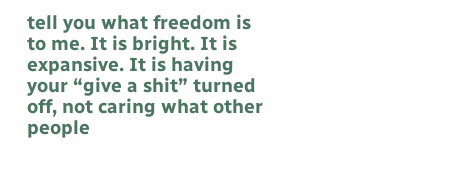tell you what freedom is to me. It is bright. It is expansive. It is having your “give a shit” turned off, not caring what other people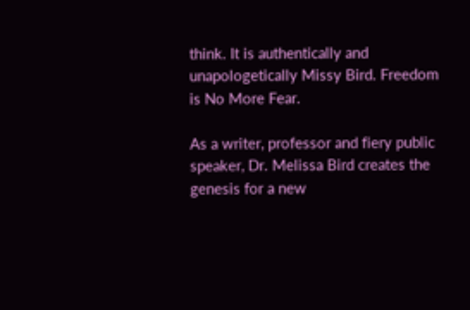think. It is authentically and unapologetically Missy Bird. Freedom is No More Fear.

As a writer, professor and fiery public speaker, Dr. Melissa Bird creates the genesis for a new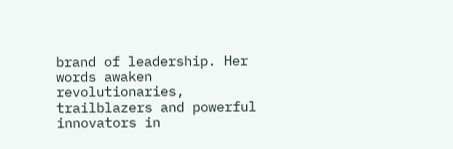brand of leadership. Her words awaken revolutionaries, trailblazers and powerful innovators in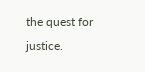the quest for justice.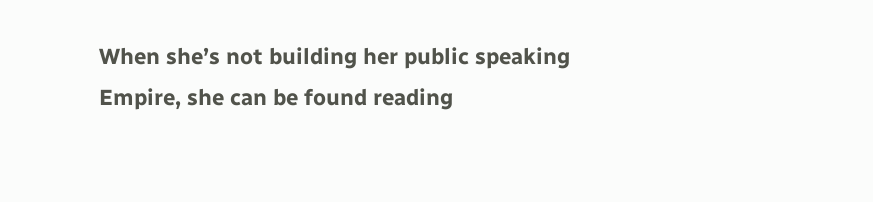When she’s not building her public speaking Empire, she can be found reading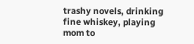trashy novels, drinking fine whiskey, playing mom to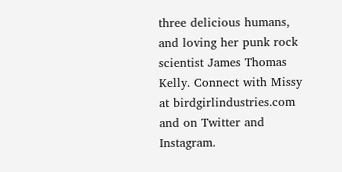three delicious humans, and loving her punk rock scientist James Thomas Kelly. Connect with Missy at birdgirlindustries.com and on Twitter and Instagram.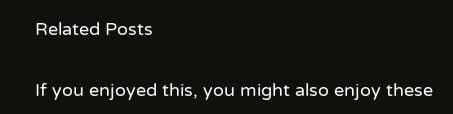Related Posts

If you enjoyed this, you might also enjoy these